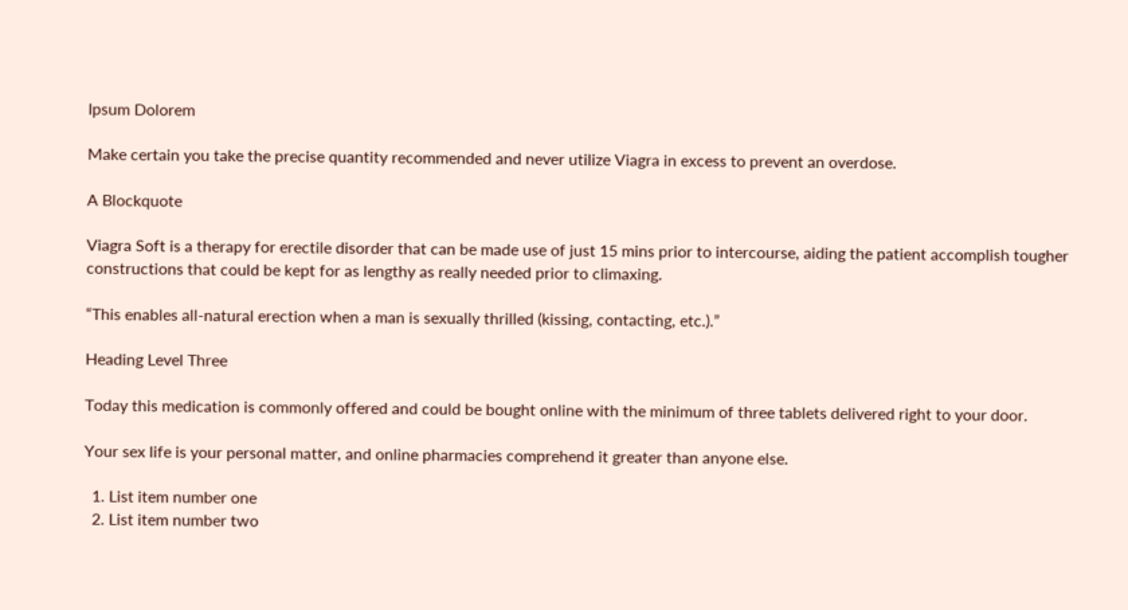Ipsum Dolorem

Make certain you take the precise quantity recommended and never utilize Viagra in excess to prevent an overdose.

A Blockquote

Viagra Soft is a therapy for erectile disorder that can be made use of just 15 mins prior to intercourse, aiding the patient accomplish tougher constructions that could be kept for as lengthy as really needed prior to climaxing.

“This enables all-natural erection when a man is sexually thrilled (kissing, contacting, etc.).”

Heading Level Three

Today this medication is commonly offered and could be bought online with the minimum of three tablets delivered right to your door.

Your sex life is your personal matter, and online pharmacies comprehend it greater than anyone else.

  1. List item number one
  2. List item number two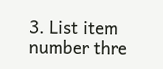3. List item number thre